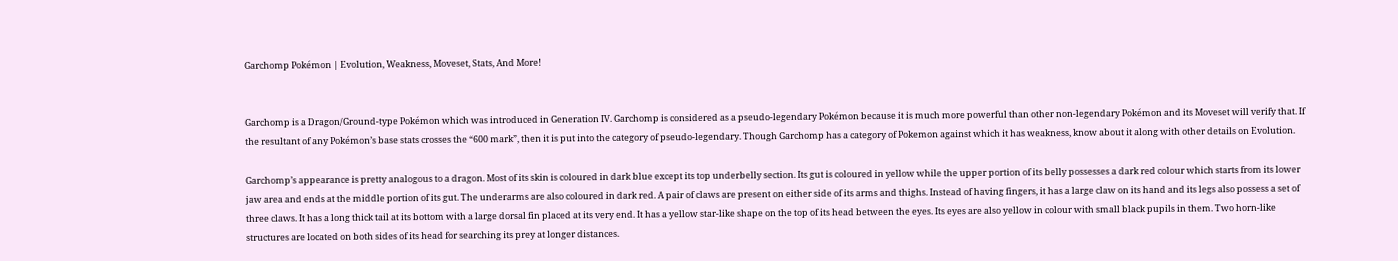Garchomp Pokémon | Evolution, Weakness, Moveset, Stats, And More!


Garchomp is a Dragon/Ground-type Pokémon which was introduced in Generation IV. Garchomp is considered as a pseudo-legendary Pokémon because it is much more powerful than other non-legendary Pokémon and its Moveset will verify that. If the resultant of any Pokémon’s base stats crosses the “600 mark”, then it is put into the category of pseudo-legendary. Though Garchomp has a category of Pokemon against which it has weakness, know about it along with other details on Evolution.

Garchomp’s appearance is pretty analogous to a dragon. Most of its skin is coloured in dark blue except its top underbelly section. Its gut is coloured in yellow while the upper portion of its belly possesses a dark red colour which starts from its lower jaw area and ends at the middle portion of its gut. The underarms are also coloured in dark red. A pair of claws are present on either side of its arms and thighs. Instead of having fingers, it has a large claw on its hand and its legs also possess a set of three claws. It has a long thick tail at its bottom with a large dorsal fin placed at its very end. It has a yellow star-like shape on the top of its head between the eyes. Its eyes are also yellow in colour with small black pupils in them. Two horn-like structures are located on both sides of its head for searching its prey at longer distances.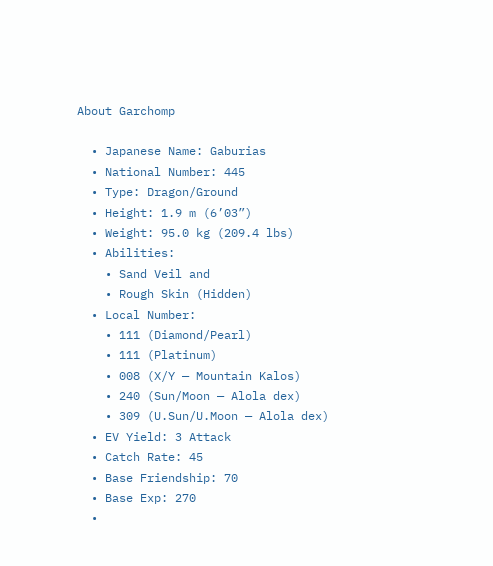About Garchomp

  • Japanese Name: Gaburias
  • National Number: 445
  • Type: Dragon/Ground
  • Height: 1.9 m (6’03”)
  • Weight: 95.0 kg (209.4 lbs)
  • Abilities:
    • Sand Veil and
    • Rough Skin (Hidden)
  • Local Number:
    • 111 (Diamond/Pearl)
    • 111 (Platinum)
    • 008 (X/Y — Mountain Kalos)
    • 240 (Sun/Moon — Alola dex)
    • 309 (U.Sun/U.Moon — Alola dex)
  • EV Yield: 3 Attack
  • Catch Rate: 45
  • Base Friendship: 70
  • Base Exp: 270
  •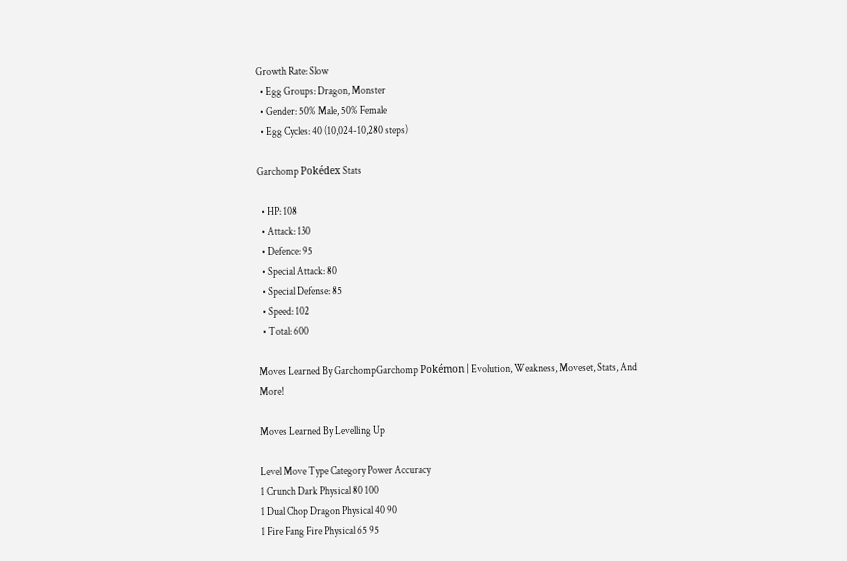Growth Rate: Slow
  • Egg Groups: Dragon, Monster
  • Gender: 50% Male, 50% Female
  • Egg Cycles: 40 (10,024-10,280 steps)

Garchomp Pokédex Stats

  • HP: 108
  • Attack: 130
  • Defence: 95
  • Special Attack: 80
  • Special Defense: 85
  • Speed: 102
  • Total: 600

Moves Learned By GarchompGarchomp Pokémon | Evolution, Weakness, Moveset, Stats, And More!

Moves Learned By Levelling Up

Level Move Type Category Power Accuracy
1 Crunch Dark Physical 80 100
1 Dual Chop Dragon Physical 40 90
1 Fire Fang Fire Physical 65 95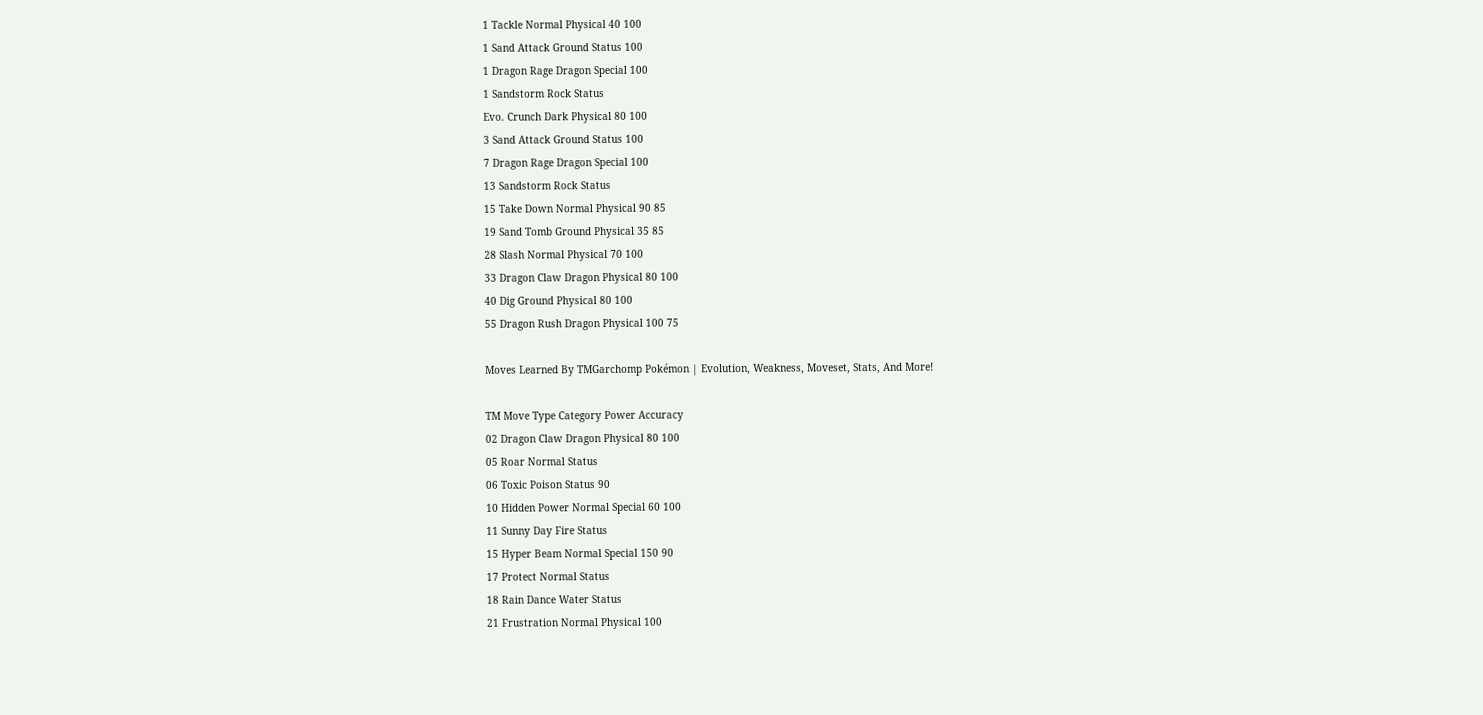1 Tackle Normal Physical 40 100
1 Sand Attack Ground Status 100
1 Dragon Rage Dragon Special 100
1 Sandstorm Rock Status
Evo. Crunch Dark Physical 80 100
3 Sand Attack Ground Status 100
7 Dragon Rage Dragon Special 100
13 Sandstorm Rock Status
15 Take Down Normal Physical 90 85
19 Sand Tomb Ground Physical 35 85
28 Slash Normal Physical 70 100
33 Dragon Claw Dragon Physical 80 100
40 Dig Ground Physical 80 100
55 Dragon Rush Dragon Physical 100 75

Moves Learned By TMGarchomp Pokémon | Evolution, Weakness, Moveset, Stats, And More!

TM Move Type Category Power Accuracy
02 Dragon Claw Dragon Physical 80 100
05 Roar Normal Status
06 Toxic Poison Status 90
10 Hidden Power Normal Special 60 100
11 Sunny Day Fire Status
15 Hyper Beam Normal Special 150 90
17 Protect Normal Status
18 Rain Dance Water Status
21 Frustration Normal Physical 100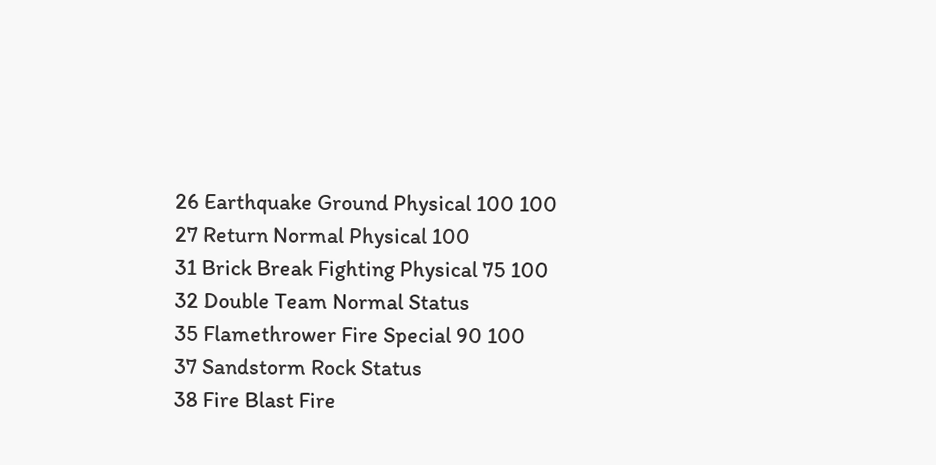26 Earthquake Ground Physical 100 100
27 Return Normal Physical 100
31 Brick Break Fighting Physical 75 100
32 Double Team Normal Status
35 Flamethrower Fire Special 90 100
37 Sandstorm Rock Status
38 Fire Blast Fire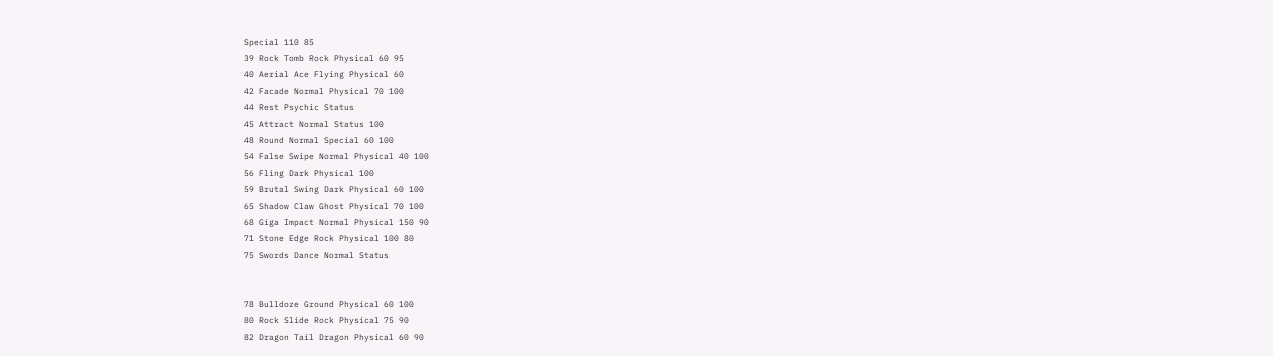Special 110 85
39 Rock Tomb Rock Physical 60 95
40 Aerial Ace Flying Physical 60
42 Facade Normal Physical 70 100
44 Rest Psychic Status
45 Attract Normal Status 100
48 Round Normal Special 60 100
54 False Swipe Normal Physical 40 100
56 Fling Dark Physical 100
59 Brutal Swing Dark Physical 60 100
65 Shadow Claw Ghost Physical 70 100
68 Giga Impact Normal Physical 150 90
71 Stone Edge Rock Physical 100 80
75 Swords Dance Normal Status


78 Bulldoze Ground Physical 60 100
80 Rock Slide Rock Physical 75 90
82 Dragon Tail Dragon Physical 60 90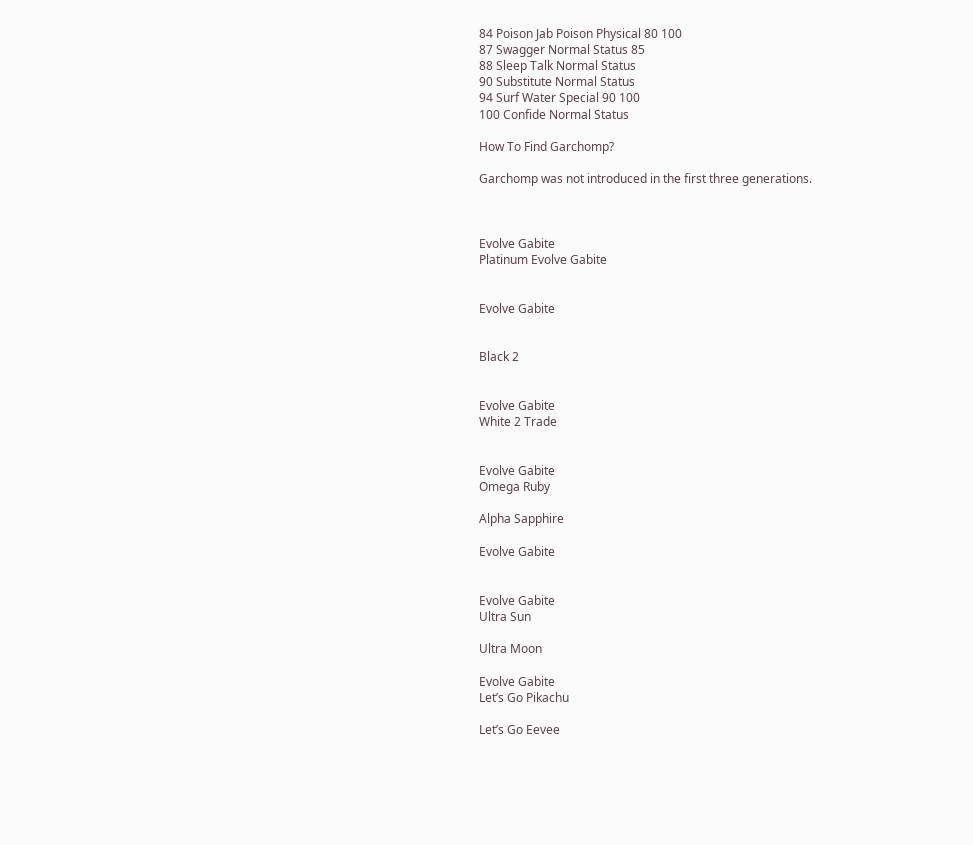84 Poison Jab Poison Physical 80 100
87 Swagger Normal Status 85
88 Sleep Talk Normal Status
90 Substitute Normal Status
94 Surf Water Special 90 100
100 Confide Normal Status

How To Find Garchomp?

Garchomp was not introduced in the first three generations.



Evolve Gabite
Platinum Evolve Gabite


Evolve Gabite


Black 2


Evolve Gabite
White 2 Trade


Evolve Gabite
Omega Ruby

Alpha Sapphire

Evolve Gabite


Evolve Gabite
Ultra Sun

Ultra Moon

Evolve Gabite
Let’s Go Pikachu

Let’s Go Eevee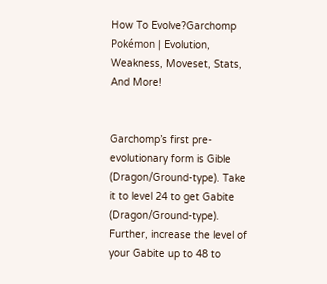How To Evolve?Garchomp Pokémon | Evolution, Weakness, Moveset, Stats, And More!


Garchomp’s first pre-evolutionary form is Gible (Dragon/Ground-type). Take it to level 24 to get Gabite (Dragon/Ground-type). Further, increase the level of your Gabite up to 48 to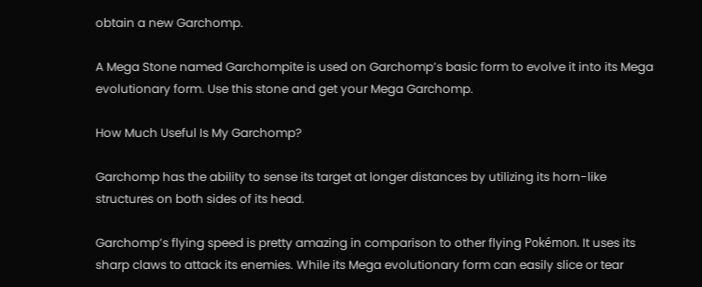obtain a new Garchomp.

A Mega Stone named Garchompite is used on Garchomp’s basic form to evolve it into its Mega evolutionary form. Use this stone and get your Mega Garchomp.

How Much Useful Is My Garchomp?

Garchomp has the ability to sense its target at longer distances by utilizing its horn-like structures on both sides of its head.

Garchomp’s flying speed is pretty amazing in comparison to other flying Pokémon. It uses its sharp claws to attack its enemies. While its Mega evolutionary form can easily slice or tear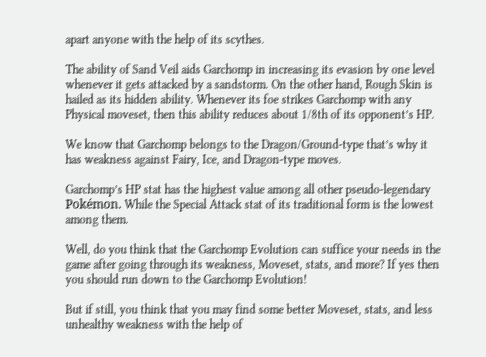apart anyone with the help of its scythes.

The ability of Sand Veil aids Garchomp in increasing its evasion by one level whenever it gets attacked by a sandstorm. On the other hand, Rough Skin is hailed as its hidden ability. Whenever its foe strikes Garchomp with any Physical moveset, then this ability reduces about 1/8th of its opponent’s HP.

We know that Garchomp belongs to the Dragon/Ground-type that’s why it has weakness against Fairy, Ice, and Dragon-type moves.

Garchomp’s HP stat has the highest value among all other pseudo-legendary Pokémon. While the Special Attack stat of its traditional form is the lowest among them.

Well, do you think that the Garchomp Evolution can suffice your needs in the game after going through its weakness, Moveset, stats, and more? If yes then you should run down to the Garchomp Evolution!

But if still, you think that you may find some better Moveset, stats, and less unhealthy weakness with the help of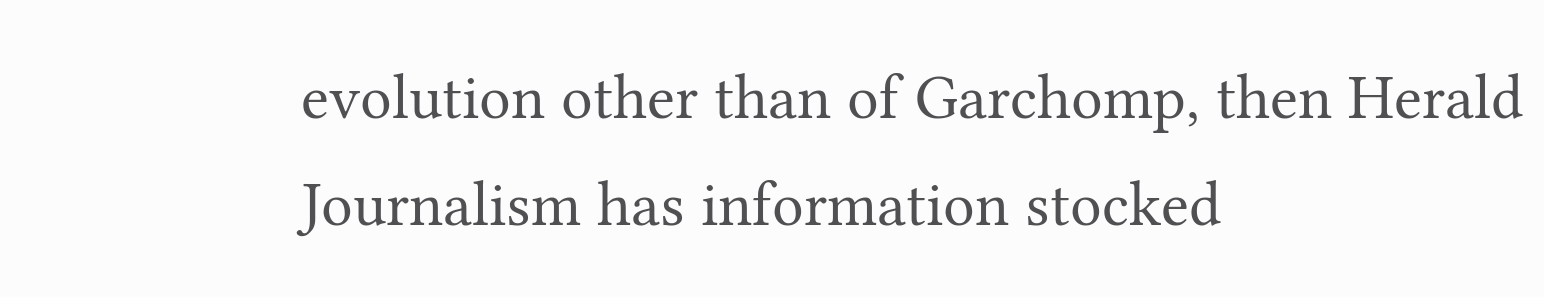evolution other than of Garchomp, then Herald Journalism has information stocked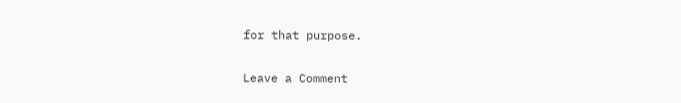for that purpose.

Leave a Comment